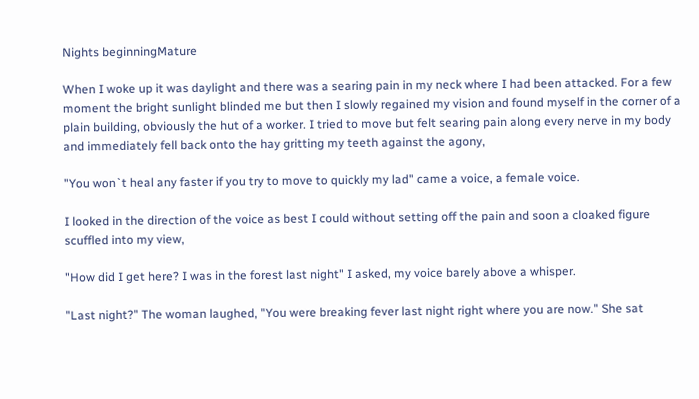Nights beginningMature

When I woke up it was daylight and there was a searing pain in my neck where I had been attacked. For a few moment the bright sunlight blinded me but then I slowly regained my vision and found myself in the corner of a plain building, obviously the hut of a worker. I tried to move but felt searing pain along every nerve in my body and immediately fell back onto the hay gritting my teeth against the agony,

"You won`t heal any faster if you try to move to quickly my lad" came a voice, a female voice.

I looked in the direction of the voice as best I could without setting off the pain and soon a cloaked figure scuffled into my view,

"How did I get here? I was in the forest last night" I asked, my voice barely above a whisper.

"Last night?" The woman laughed, "You were breaking fever last night right where you are now." She sat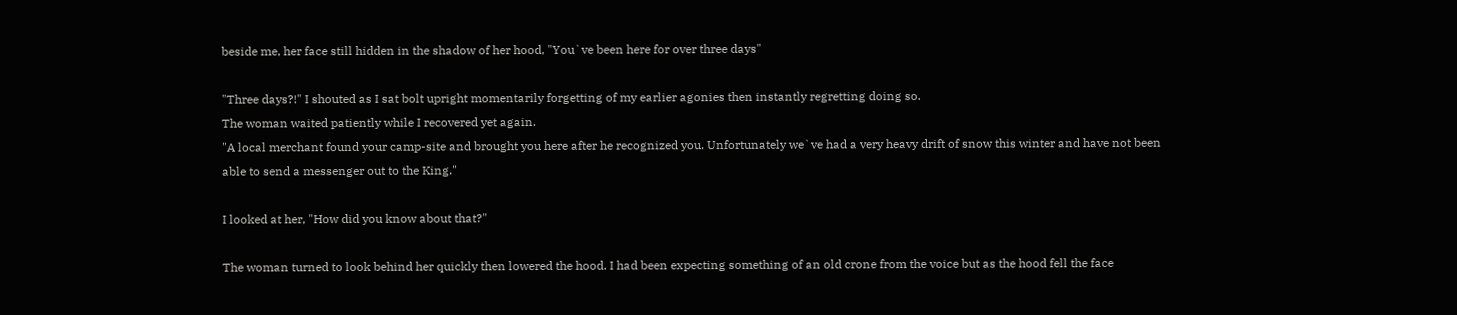beside me, her face still hidden in the shadow of her hood, "You`ve been here for over three days"

"Three days?!" I shouted as I sat bolt upright momentarily forgetting of my earlier agonies then instantly regretting doing so.
The woman waited patiently while I recovered yet again.
"A local merchant found your camp-site and brought you here after he recognized you. Unfortunately we`ve had a very heavy drift of snow this winter and have not been able to send a messenger out to the King."

I looked at her, "How did you know about that?"

The woman turned to look behind her quickly then lowered the hood. I had been expecting something of an old crone from the voice but as the hood fell the face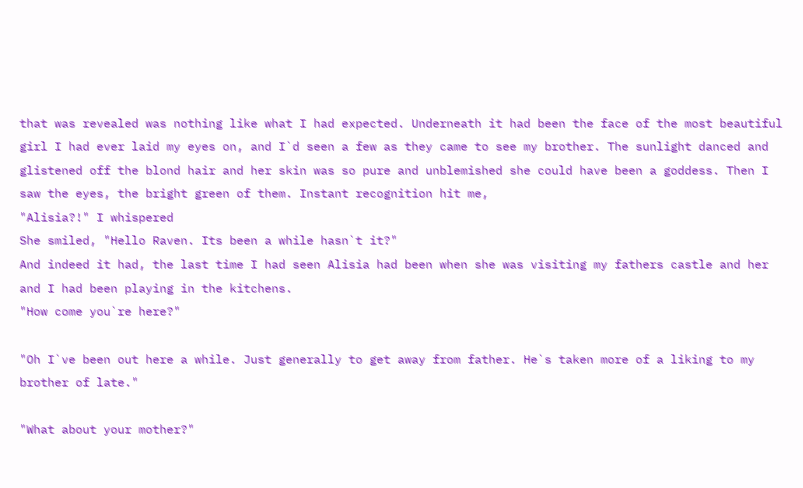that was revealed was nothing like what I had expected. Underneath it had been the face of the most beautiful girl I had ever laid my eyes on, and I`d seen a few as they came to see my brother. The sunlight danced and glistened off the blond hair and her skin was so pure and unblemished she could have been a goddess. Then I saw the eyes, the bright green of them. Instant recognition hit me,
"Alisia?!" I whispered
She smiled, "Hello Raven. Its been a while hasn`t it?"
And indeed it had, the last time I had seen Alisia had been when she was visiting my fathers castle and her and I had been playing in the kitchens.
"How come you`re here?"

"Oh I`ve been out here a while. Just generally to get away from father. He`s taken more of a liking to my brother of late."

"What about your mother?"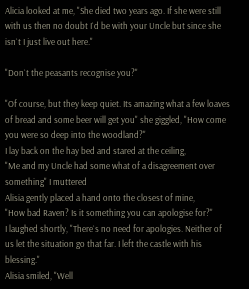Alicia looked at me, "She died two years ago. If she were still with us then no doubt I`d be with your Uncle but since she isn`t I just live out here."

"Don`t the peasants recognise you?"

"Of course, but they keep quiet. Its amazing what a few loaves of bread and some beer will get you" she giggled, "How come you were so deep into the woodland?"
I lay back on the hay bed and stared at the ceiling,
"Me and my Uncle had some what of a disagreement over something" I muttered
Alisia gently placed a hand onto the closest of mine,
"How bad Raven? Is it something you can apologise for?"
I laughed shortly, "There`s no need for apologies. Neither of us let the situation go that far. I left the castle with his blessing."
Alisia smiled, "Well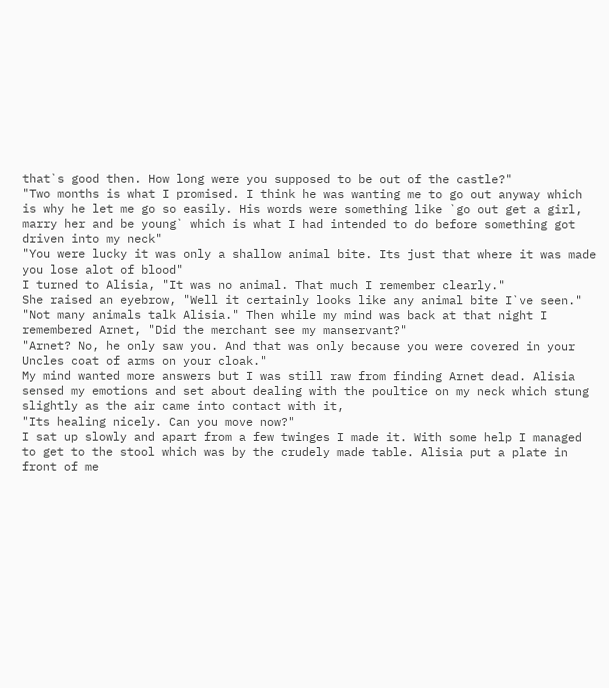that`s good then. How long were you supposed to be out of the castle?"
"Two months is what I promised. I think he was wanting me to go out anyway which is why he let me go so easily. His words were something like `go out get a girl, marry her and be young` which is what I had intended to do before something got driven into my neck"
"You were lucky it was only a shallow animal bite. Its just that where it was made you lose alot of blood"
I turned to Alisia, "It was no animal. That much I remember clearly."
She raised an eyebrow, "Well it certainly looks like any animal bite I`ve seen."
"Not many animals talk Alisia." Then while my mind was back at that night I remembered Arnet, "Did the merchant see my manservant?"
"Arnet? No, he only saw you. And that was only because you were covered in your Uncles coat of arms on your cloak."
My mind wanted more answers but I was still raw from finding Arnet dead. Alisia sensed my emotions and set about dealing with the poultice on my neck which stung slightly as the air came into contact with it,
"Its healing nicely. Can you move now?"
I sat up slowly and apart from a few twinges I made it. With some help I managed to get to the stool which was by the crudely made table. Alisia put a plate in front of me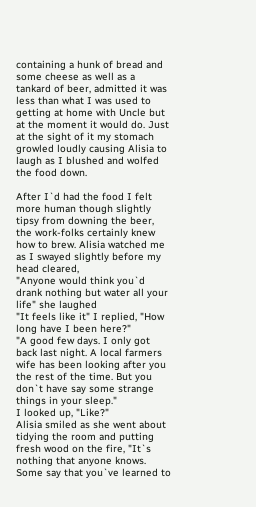containing a hunk of bread and some cheese as well as a tankard of beer, admitted it was less than what I was used to getting at home with Uncle but at the moment it would do. Just at the sight of it my stomach growled loudly causing Alisia to laugh as I blushed and wolfed the food down.

After I`d had the food I felt more human though slightly tipsy from downing the beer, the work-folks certainly knew how to brew. Alisia watched me as I swayed slightly before my head cleared,
"Anyone would think you`d drank nothing but water all your life" she laughed
"It feels like it" I replied, "How long have I been here?"
"A good few days. I only got back last night. A local farmers wife has been looking after you the rest of the time. But you don`t have say some strange things in your sleep."
I looked up, "Like?"
Alisia smiled as she went about tidying the room and putting fresh wood on the fire, "It`s nothing that anyone knows. Some say that you`ve learned to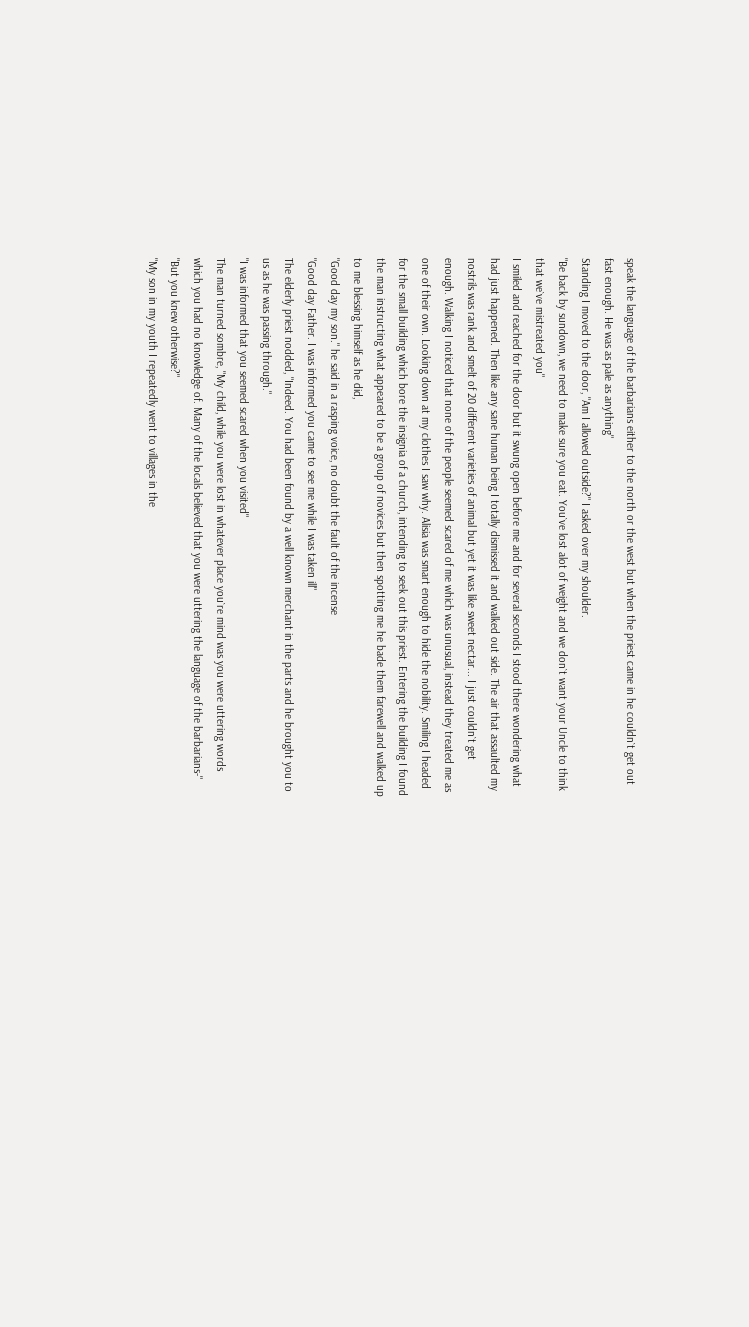speak the language of the barbarians either to the north or the west but when the priest came in he couldn`t get out fast enough. He was as pale as anything"
Standing I moved to the door, "Am I allowed outside?" I asked over my shoulder.
"Be back by sundown, we need to make sure you eat. You`ve lost alot of weight and we don`t want your Uncle to think that we`ve mistreated you"
I smiled and reached for the door but it swung open before me and for several seconds I stood there wondering what had just happened. Then like any sane human being I totally dismissed it and walked out side. The air that assaulted my nostrils was rank and smelt of 20 different varieties of animal but yet it was like sweet nectar... I just couldn`t get enough. Walking I noticed that none of the people seemed scared of me which was unusual, instead they treated me as one of their own. Looking down at my clothes I saw why. Alisia was smart enough to hide the nobility. Smiling I headed for the small building which bore the insignia of a church, intending to seek out this priest. Entering the building I found the man instructing what appeared to be a group of novices but then spotting me he bade them farewell and walked up to me blessing himself as he did,
"Good day my son." he said in a rasping voice, no doubt the fault of the incense
"Good day Father. I was informed you came to see me while I was taken ill"
The elderly priest nodded, "Indeed. You had been found by a well known merchant in the parts and he brought you to us as he was passing through."
"I was informed that you seemed scared when you visited"
The man turned sombre, "My child, while you were lost in whatever place you`re mind was you were uttering words which you had no knowledge of. Many of the locals believed that you were uttering the language of the barbarians-"
"But you knew otherwise?"
"My son in my youth I repeatedly went to villages in the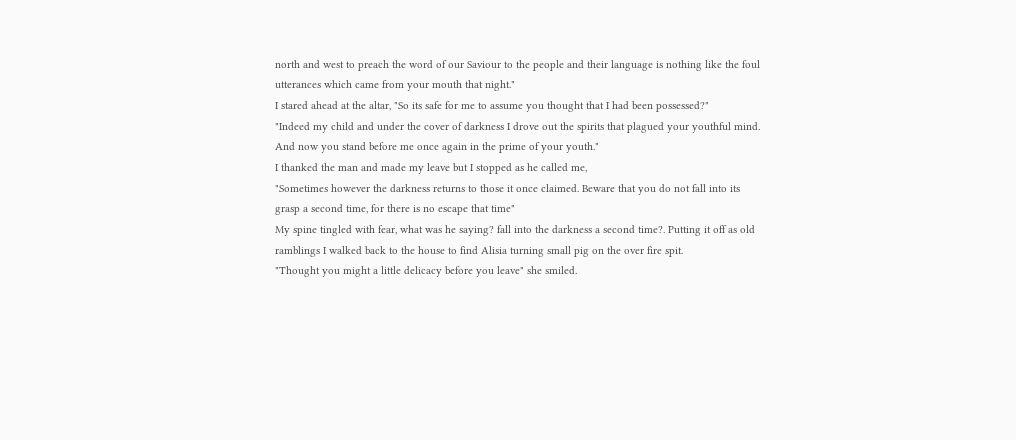north and west to preach the word of our Saviour to the people and their language is nothing like the foul utterances which came from your mouth that night."
I stared ahead at the altar, "So its safe for me to assume you thought that I had been possessed?"
"Indeed my child and under the cover of darkness I drove out the spirits that plagued your youthful mind. And now you stand before me once again in the prime of your youth."
I thanked the man and made my leave but I stopped as he called me,
"Sometimes however the darkness returns to those it once claimed. Beware that you do not fall into its grasp a second time, for there is no escape that time"
My spine tingled with fear, what was he saying? fall into the darkness a second time?. Putting it off as old ramblings I walked back to the house to find Alisia turning small pig on the over fire spit.
"Thought you might a little delicacy before you leave" she smiled.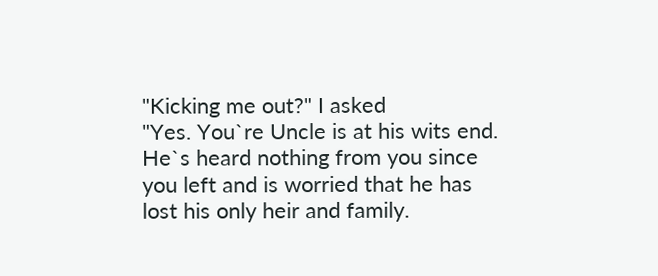"Kicking me out?" I asked
"Yes. You`re Uncle is at his wits end. He`s heard nothing from you since you left and is worried that he has lost his only heir and family.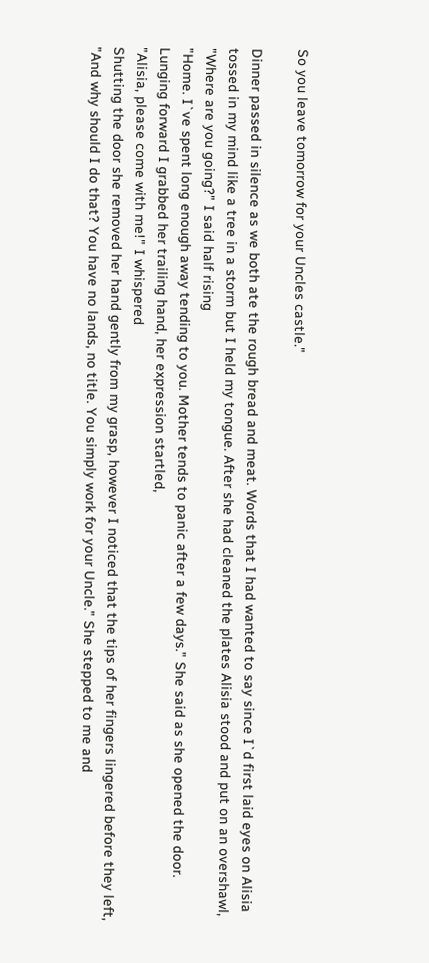So you leave tomorrow for your Uncles castle."

Dinner passed in silence as we both ate the rough bread and meat. Words that I had wanted to say since I`d first laid eyes on Alisia tossed in my mind like a tree in a storm but I held my tongue. After she had cleaned the plates Alisia stood and put on an overshawl,
"Where are you going?" I said half rising
"Home. I`ve spent long enough away tending to you. Mother tends to panic after a few days." She said as she opened the door. Lunging forward I grabbed her trailing hand, her expression startled,
"Alisia, please come with me!" I whispered
Shutting the door she removed her hand gently from my grasp, however I noticed that the tips of her fingers lingered before they left,
"And why should I do that? You have no lands, no title. You simply work for your Uncle." She stepped to me and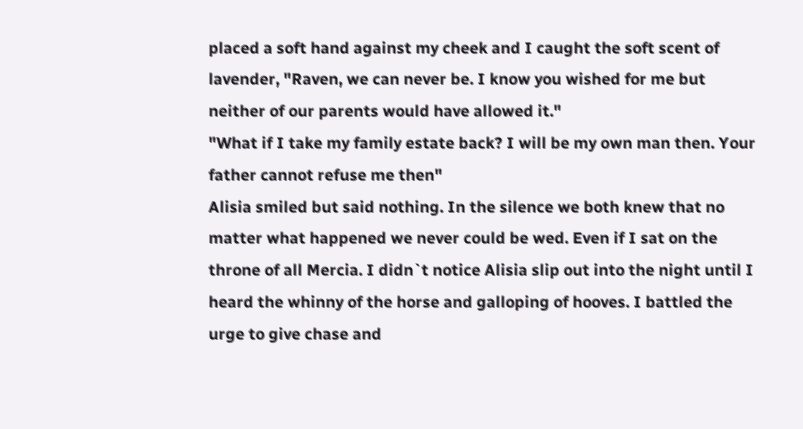placed a soft hand against my cheek and I caught the soft scent of lavender, "Raven, we can never be. I know you wished for me but neither of our parents would have allowed it."
"What if I take my family estate back? I will be my own man then. Your father cannot refuse me then"
Alisia smiled but said nothing. In the silence we both knew that no matter what happened we never could be wed. Even if I sat on the throne of all Mercia. I didn`t notice Alisia slip out into the night until I heard the whinny of the horse and galloping of hooves. I battled the urge to give chase and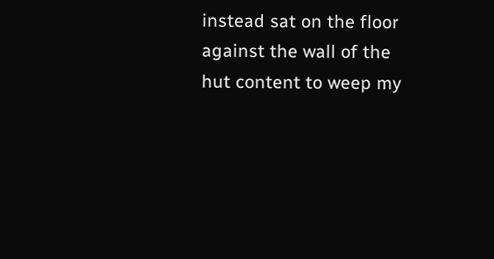instead sat on the floor against the wall of the hut content to weep my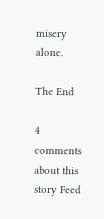misery alone.

The End

4 comments about this story Feed